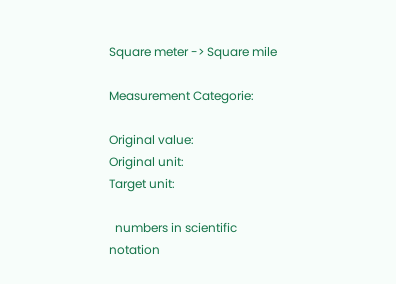Square meter -> Square mile

Measurement Categorie:

Original value:
Original unit:
Target unit:

  numbers in scientific notation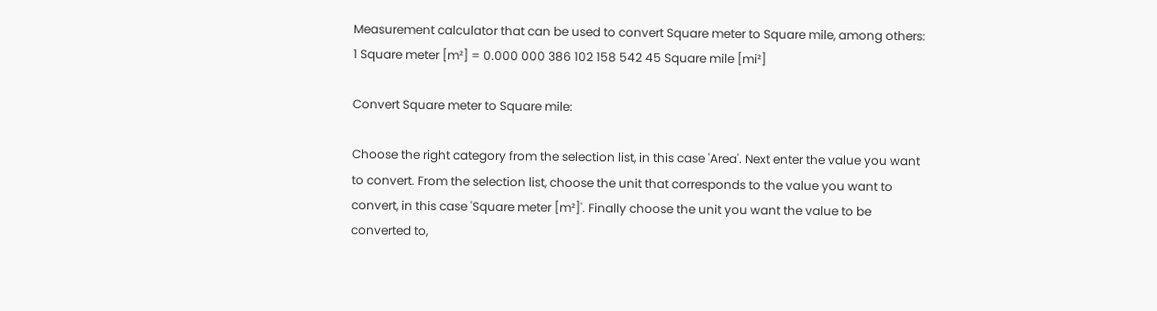Measurement calculator that can be used to convert Square meter to Square mile, among others: 1 Square meter [m²] = 0.000 000 386 102 158 542 45 Square mile [mi²]

Convert Square meter to Square mile:

Choose the right category from the selection list, in this case 'Area'. Next enter the value you want to convert. From the selection list, choose the unit that corresponds to the value you want to convert, in this case 'Square meter [m²]'. Finally choose the unit you want the value to be converted to,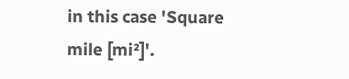in this case 'Square mile [mi²]'.